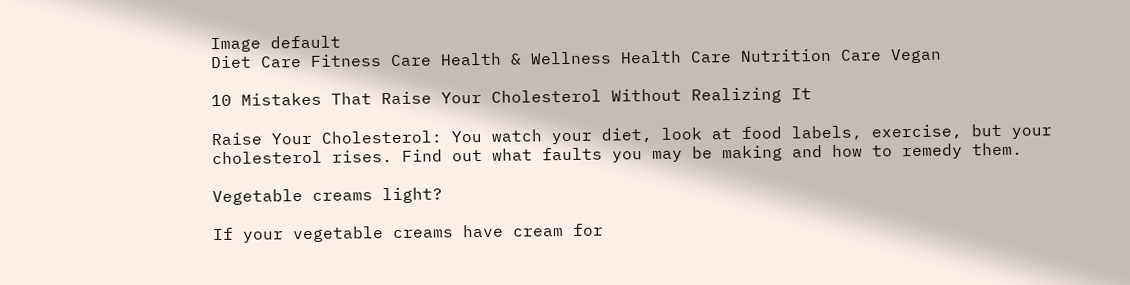Image default
Diet Care Fitness Care Health & Wellness Health Care Nutrition Care Vegan

10 Mistakes That Raise Your Cholesterol Without Realizing It

Raise Your Cholesterol: You watch your diet, look at food labels, exercise, but your cholesterol rises. Find out what faults you may be making and how to remedy them.

Vegetable creams light?

If your vegetable creams have cream for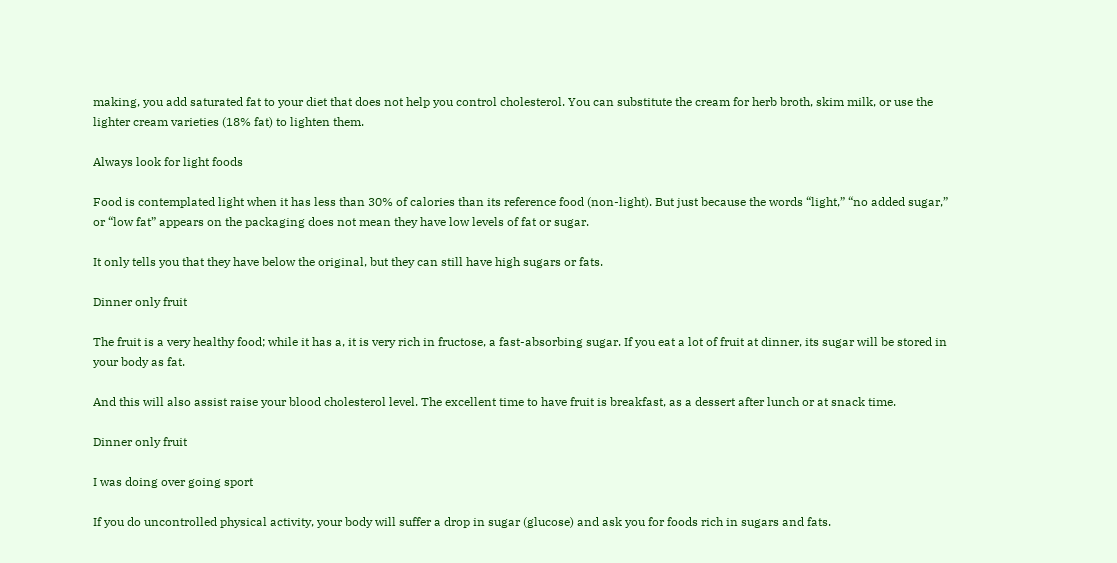making, you add saturated fat to your diet that does not help you control cholesterol. You can substitute the cream for herb broth, skim milk, or use the lighter cream varieties (18% fat) to lighten them.

Always look for light foods

Food is contemplated light when it has less than 30% of calories than its reference food (non-light). But just because the words “light,” “no added sugar,” or “low fat” appears on the packaging does not mean they have low levels of fat or sugar.

It only tells you that they have below the original, but they can still have high sugars or fats.

Dinner only fruit

The fruit is a very healthy food; while it has a, it is very rich in fructose, a fast-absorbing sugar. If you eat a lot of fruit at dinner, its sugar will be stored in your body as fat.

And this will also assist raise your blood cholesterol level. The excellent time to have fruit is breakfast, as a dessert after lunch or at snack time.

Dinner only fruit

I was doing over going sport

If you do uncontrolled physical activity, your body will suffer a drop in sugar (glucose) and ask you for foods rich in sugars and fats.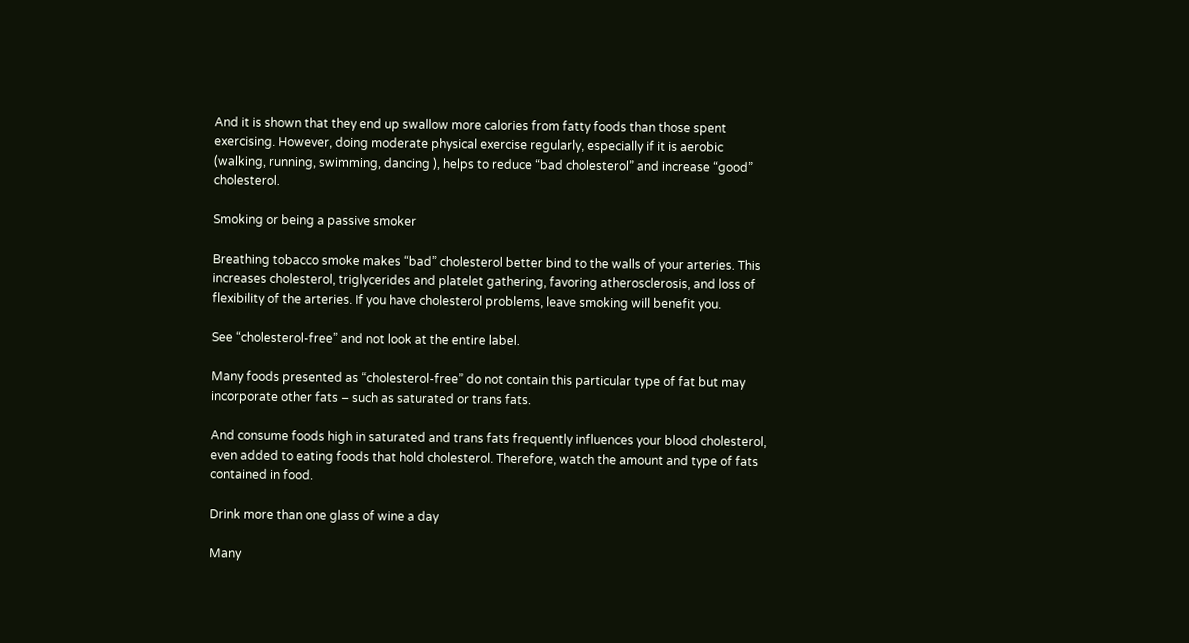And it is shown that they end up swallow more calories from fatty foods than those spent exercising. However, doing moderate physical exercise regularly, especially if it is aerobic (walking, running, swimming, dancing ), helps to reduce “bad cholesterol” and increase “good” cholesterol.

Smoking or being a passive smoker

Breathing tobacco smoke makes “bad” cholesterol better bind to the walls of your arteries. This increases cholesterol, triglycerides and platelet gathering, favoring atherosclerosis, and loss of flexibility of the arteries. If you have cholesterol problems, leave smoking will benefit you.

See “cholesterol-free” and not look at the entire label.

Many foods presented as “cholesterol-free” do not contain this particular type of fat but may incorporate other fats – such as saturated or trans fats.

And consume foods high in saturated and trans fats frequently influences your blood cholesterol, even added to eating foods that hold cholesterol. Therefore, watch the amount and type of fats contained in food.

Drink more than one glass of wine a day

Many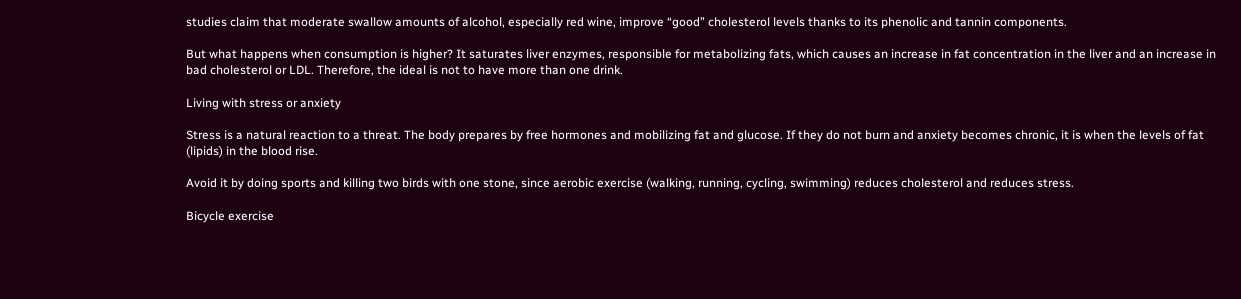studies claim that moderate swallow amounts of alcohol, especially red wine, improve “good” cholesterol levels thanks to its phenolic and tannin components.

But what happens when consumption is higher? It saturates liver enzymes, responsible for metabolizing fats, which causes an increase in fat concentration in the liver and an increase in bad cholesterol or LDL. Therefore, the ideal is not to have more than one drink.

Living with stress or anxiety

Stress is a natural reaction to a threat. The body prepares by free hormones and mobilizing fat and glucose. If they do not burn and anxiety becomes chronic, it is when the levels of fat (lipids) in the blood rise.

Avoid it by doing sports and killing two birds with one stone, since aerobic exercise (walking, running, cycling, swimming) reduces cholesterol and reduces stress.

Bicycle exercise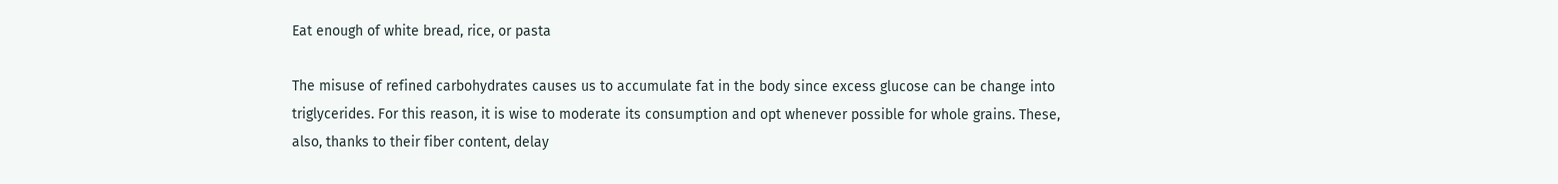Eat enough of white bread, rice, or pasta

The misuse of refined carbohydrates causes us to accumulate fat in the body since excess glucose can be change into triglycerides. For this reason, it is wise to moderate its consumption and opt whenever possible for whole grains. These, also, thanks to their fiber content, delay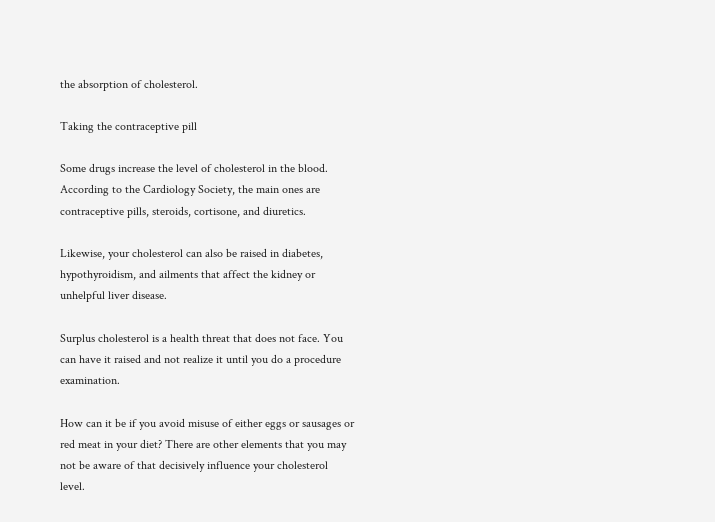the absorption of cholesterol.

Taking the contraceptive pill

Some drugs increase the level of cholesterol in the blood. According to the Cardiology Society, the main ones are contraceptive pills, steroids, cortisone, and diuretics.

Likewise, your cholesterol can also be raised in diabetes, hypothyroidism, and ailments that affect the kidney or unhelpful liver disease.

Surplus cholesterol is a health threat that does not face. You can have it raised and not realize it until you do a procedure examination.

How can it be if you avoid misuse of either eggs or sausages or red meat in your diet? There are other elements that you may not be aware of that decisively influence your cholesterol level.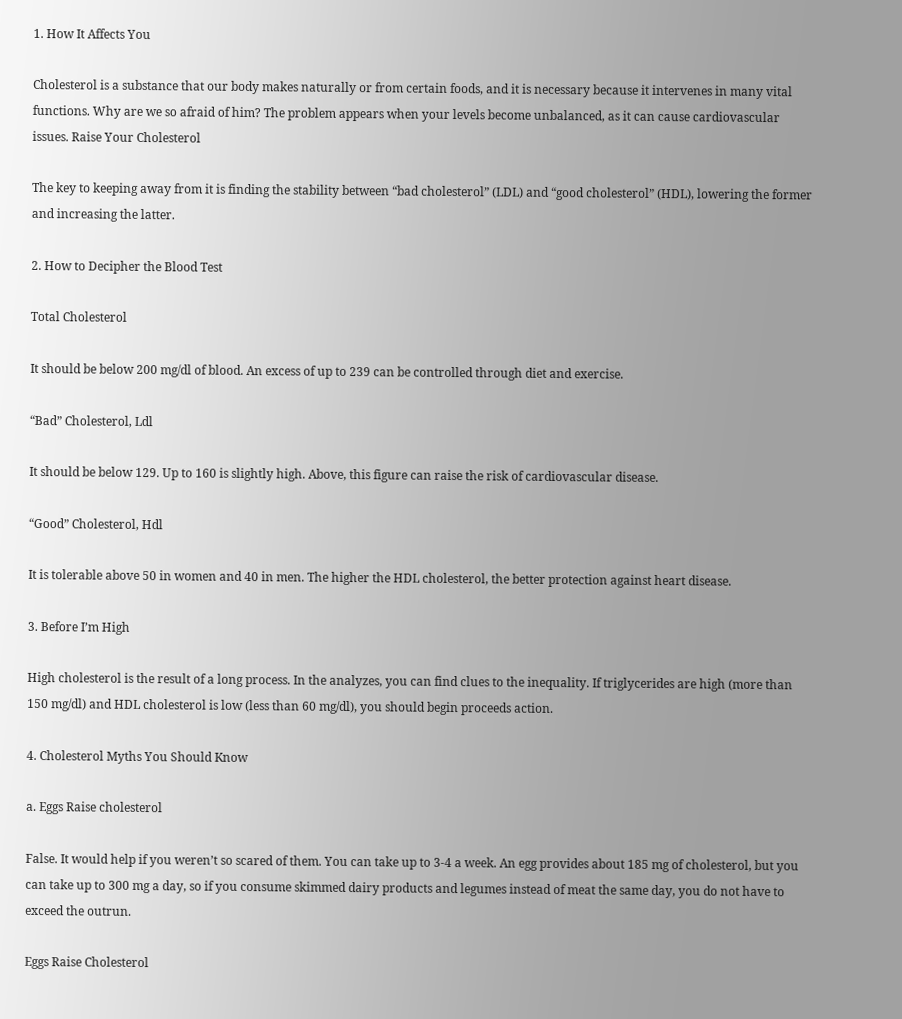1. How It Affects You

Cholesterol is a substance that our body makes naturally or from certain foods, and it is necessary because it intervenes in many vital functions. Why are we so afraid of him? The problem appears when your levels become unbalanced, as it can cause cardiovascular issues. Raise Your Cholesterol

The key to keeping away from it is finding the stability between “bad cholesterol” (LDL) and “good cholesterol” (HDL), lowering the former and increasing the latter.

2. How to Decipher the Blood Test

Total Cholesterol

It should be below 200 mg/dl of blood. An excess of up to 239 can be controlled through diet and exercise.

“Bad” Cholesterol, Ldl

It should be below 129. Up to 160 is slightly high. Above, this figure can raise the risk of cardiovascular disease.

“Good” Cholesterol, Hdl

It is tolerable above 50 in women and 40 in men. The higher the HDL cholesterol, the better protection against heart disease.

3. Before I’m High

High cholesterol is the result of a long process. In the analyzes, you can find clues to the inequality. If triglycerides are high (more than 150 mg/dl) and HDL cholesterol is low (less than 60 mg/dl), you should begin proceeds action.

4. Cholesterol Myths You Should Know

a. Eggs Raise cholesterol

False. It would help if you weren’t so scared of them. You can take up to 3-4 a week. An egg provides about 185 mg of cholesterol, but you can take up to 300 mg a day, so if you consume skimmed dairy products and legumes instead of meat the same day, you do not have to exceed the outrun.

Eggs Raise Cholesterol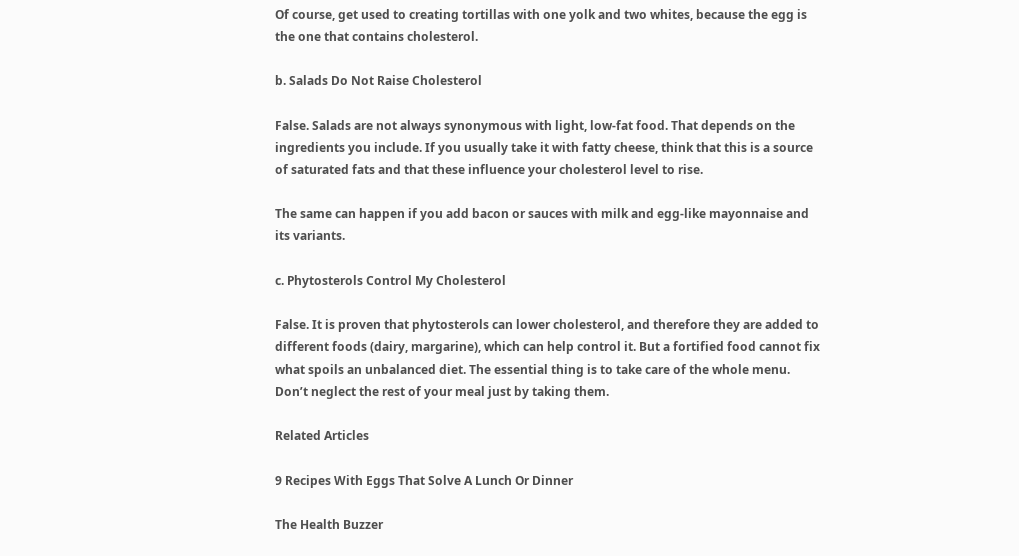Of course, get used to creating tortillas with one yolk and two whites, because the egg is the one that contains cholesterol.

b. Salads Do Not Raise Cholesterol

False. Salads are not always synonymous with light, low-fat food. That depends on the ingredients you include. If you usually take it with fatty cheese, think that this is a source of saturated fats and that these influence your cholesterol level to rise.

The same can happen if you add bacon or sauces with milk and egg-like mayonnaise and its variants.

c. Phytosterols Control My Cholesterol

False. It is proven that phytosterols can lower cholesterol, and therefore they are added to different foods (dairy, margarine), which can help control it. But a fortified food cannot fix what spoils an unbalanced diet. The essential thing is to take care of the whole menu. Don’t neglect the rest of your meal just by taking them.

Related Articles

9 Recipes With Eggs That Solve A Lunch Or Dinner

The Health Buzzer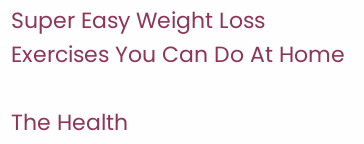Super Easy Weight Loss Exercises You Can Do At Home

The Health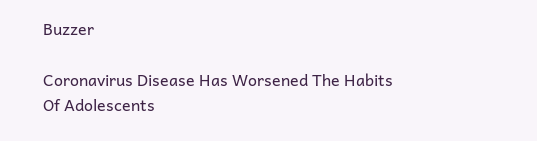Buzzer

Coronavirus Disease Has Worsened The Habits Of Adolescents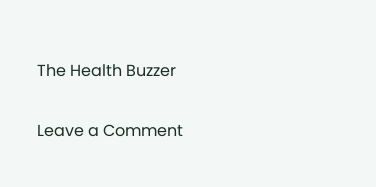The Health Buzzer

Leave a Comment